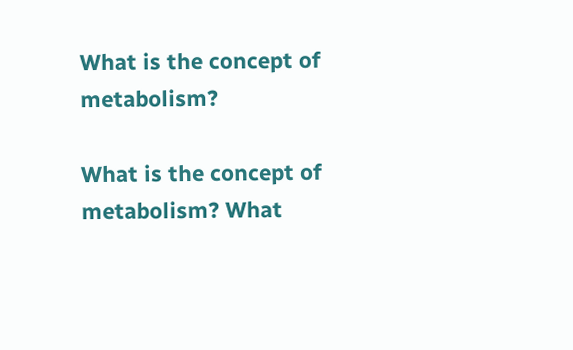What is the concept of metabolism?

What is the concept of metabolism? What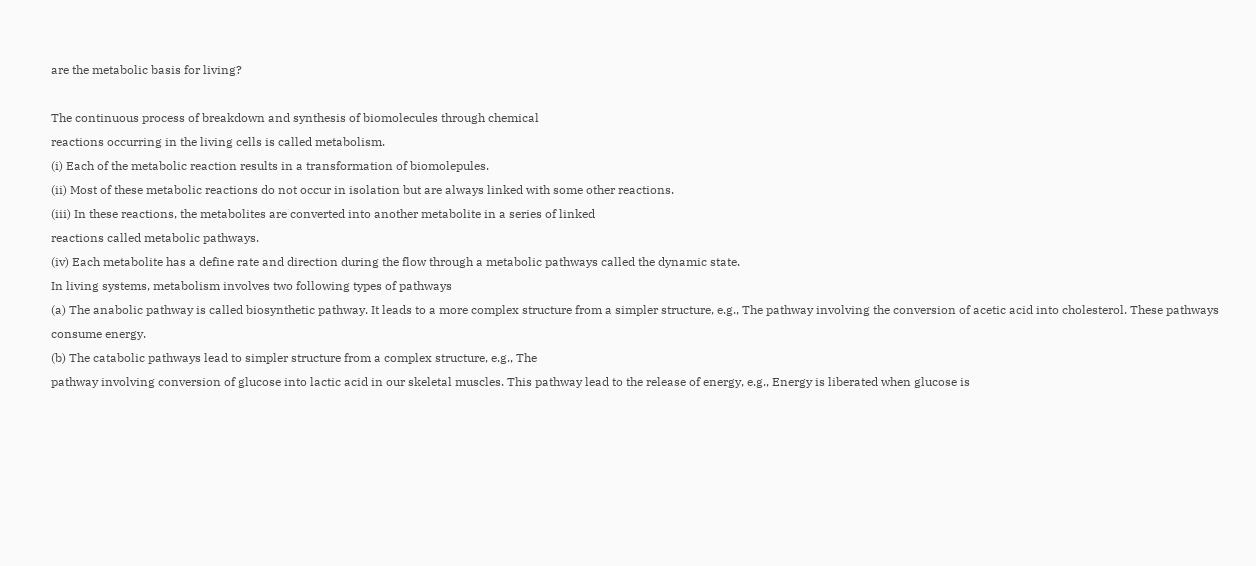are the metabolic basis for living?

The continuous process of breakdown and synthesis of biomolecules through chemical
reactions occurring in the living cells is called metabolism.
(i) Each of the metabolic reaction results in a transformation of biomolepules.
(ii) Most of these metabolic reactions do not occur in isolation but are always linked with some other reactions.
(iii) In these reactions, the metabolites are converted into another metabolite in a series of linked
reactions called metabolic pathways.
(iv) Each metabolite has a define rate and direction during the flow through a metabolic pathways called the dynamic state.
In living systems, metabolism involves two following types of pathways
(a) The anabolic pathway is called biosynthetic pathway. It leads to a more complex structure from a simpler structure, e.g., The pathway involving the conversion of acetic acid into cholesterol. These pathways consume energy.
(b) The catabolic pathways lead to simpler structure from a complex structure, e.g., The
pathway involving conversion of glucose into lactic acid in our skeletal muscles. This pathway lead to the release of energy, e.g., Energy is liberated when glucose is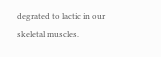degrated to lactic in our skeletal muscles.